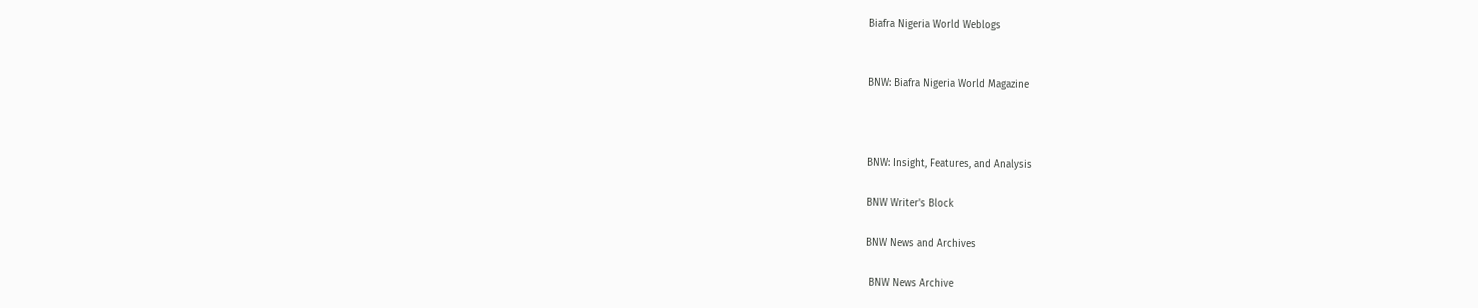Biafra Nigeria World Weblogs


BNW: Biafra Nigeria World Magazine



BNW: Insight, Features, and Analysis

BNW Writer's Block

BNW News and Archives

 BNW News Archive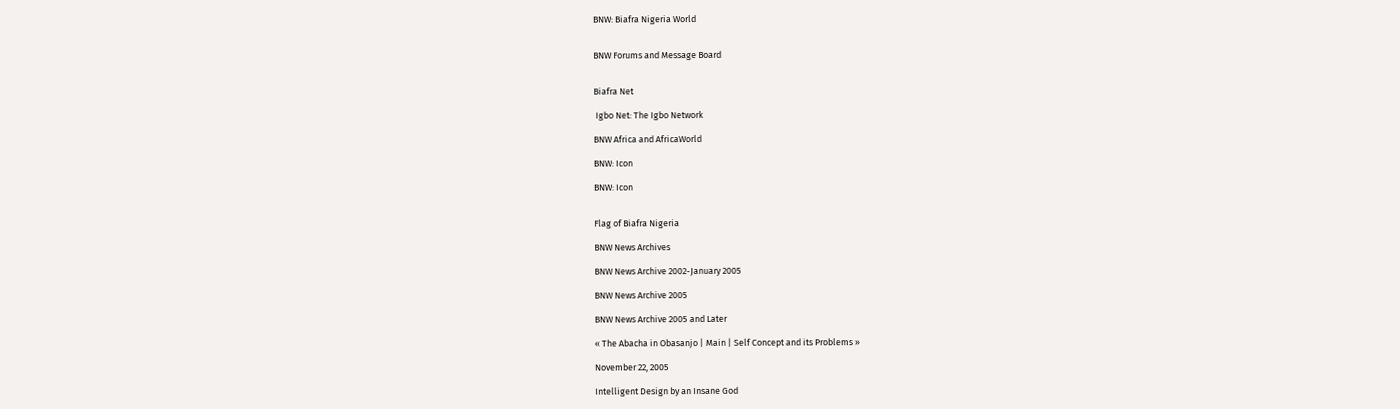BNW: Biafra Nigeria World


BNW Forums and Message Board


Biafra Net

 Igbo Net: The Igbo Network

BNW Africa and AfricaWorld

BNW: Icon

BNW: Icon


Flag of Biafra Nigeria

BNW News Archives

BNW News Archive 2002-January 2005

BNW News Archive 2005

BNW News Archive 2005 and Later

« The Abacha in Obasanjo | Main | Self Concept and its Problems »

November 22, 2005

Intelligent Design by an Insane God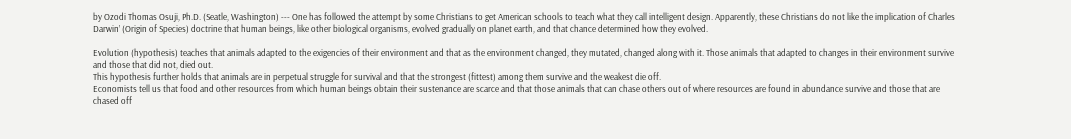by Ozodi Thomas Osuji, Ph.D. (Seatle, Washington) --- One has followed the attempt by some Christians to get American schools to teach what they call intelligent design. Apparently, these Christians do not like the implication of Charles Darwin’ (Origin of Species) doctrine that human beings, like other biological organisms, evolved gradually on planet earth, and that chance determined how they evolved.

Evolution (hypothesis) teaches that animals adapted to the exigencies of their environment and that as the environment changed, they mutated, changed along with it. Those animals that adapted to changes in their environment survive and those that did not, died out.
This hypothesis further holds that animals are in perpetual struggle for survival and that the strongest (fittest) among them survive and the weakest die off.
Economists tell us that food and other resources from which human beings obtain their sustenance are scarce and that those animals that can chase others out of where resources are found in abundance survive and those that are chased off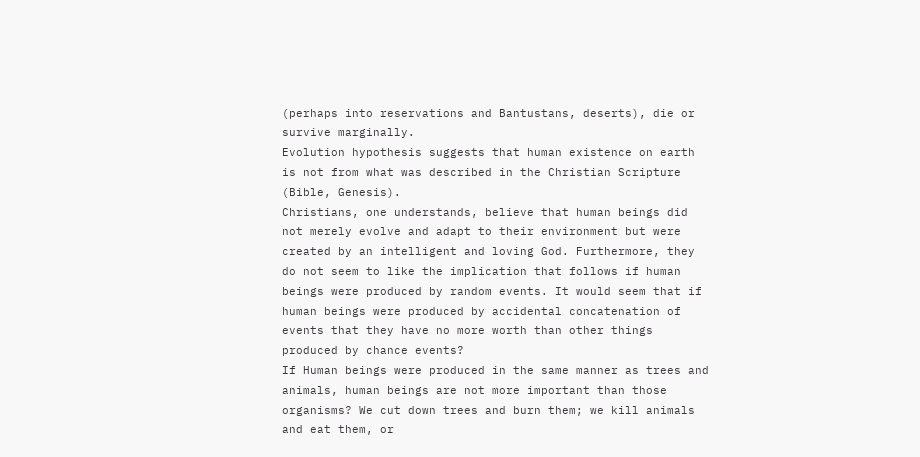(perhaps into reservations and Bantustans, deserts), die or survive marginally.
Evolution hypothesis suggests that human existence on earth is not from what was described in the Christian Scripture (Bible, Genesis).
Christians, one understands, believe that human beings did not merely evolve and adapt to their environment but were created by an intelligent and loving God. Furthermore, they do not seem to like the implication that follows if human beings were produced by random events. It would seem that if human beings were produced by accidental concatenation of events that they have no more worth than other things produced by chance events?
If Human beings were produced in the same manner as trees and animals, human beings are not more important than those organisms? We cut down trees and burn them; we kill animals and eat them, or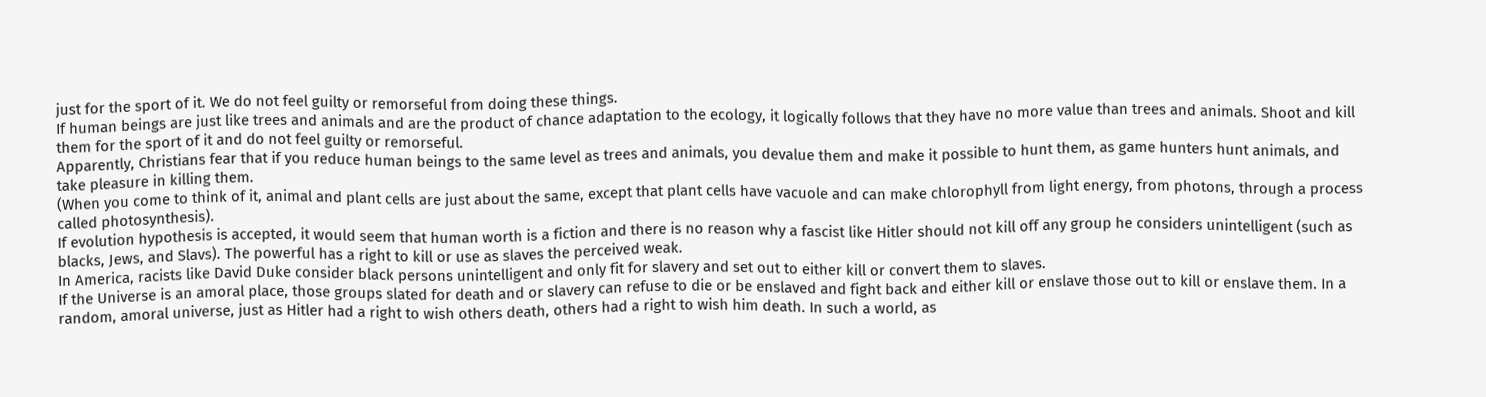just for the sport of it. We do not feel guilty or remorseful from doing these things.
If human beings are just like trees and animals and are the product of chance adaptation to the ecology, it logically follows that they have no more value than trees and animals. Shoot and kill them for the sport of it and do not feel guilty or remorseful.
Apparently, Christians fear that if you reduce human beings to the same level as trees and animals, you devalue them and make it possible to hunt them, as game hunters hunt animals, and take pleasure in killing them.
(When you come to think of it, animal and plant cells are just about the same, except that plant cells have vacuole and can make chlorophyll from light energy, from photons, through a process called photosynthesis).
If evolution hypothesis is accepted, it would seem that human worth is a fiction and there is no reason why a fascist like Hitler should not kill off any group he considers unintelligent (such as blacks, Jews, and Slavs). The powerful has a right to kill or use as slaves the perceived weak.
In America, racists like David Duke consider black persons unintelligent and only fit for slavery and set out to either kill or convert them to slaves.
If the Universe is an amoral place, those groups slated for death and or slavery can refuse to die or be enslaved and fight back and either kill or enslave those out to kill or enslave them. In a random, amoral universe, just as Hitler had a right to wish others death, others had a right to wish him death. In such a world, as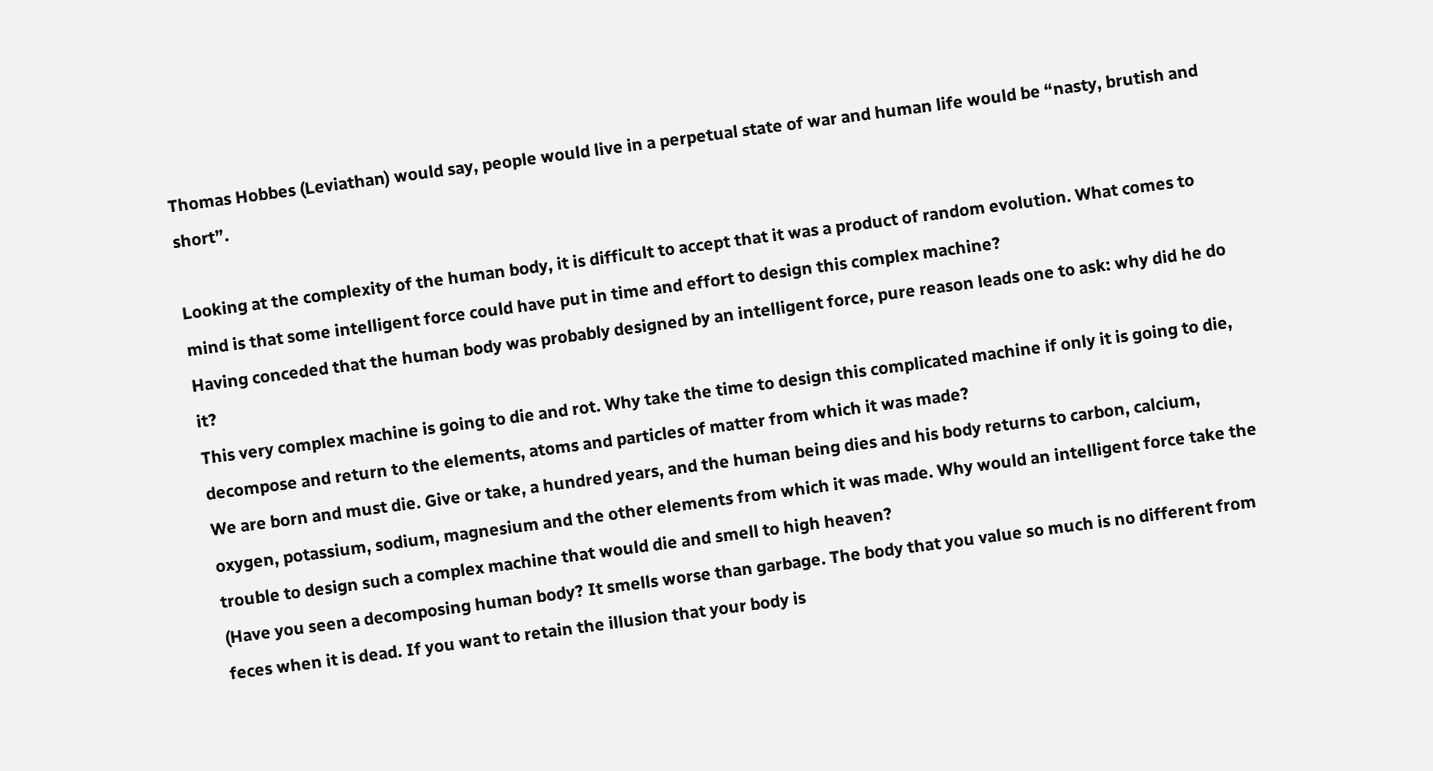Thomas Hobbes (Leviathan) would say, people would live in a perpetual state of war and human life would be “nasty, brutish and short”.

Looking at the complexity of the human body, it is difficult to accept that it was a product of random evolution. What comes to mind is that some intelligent force could have put in time and effort to design this complex machine?
Having conceded that the human body was probably designed by an intelligent force, pure reason leads one to ask: why did he do it?
This very complex machine is going to die and rot. Why take the time to design this complicated machine if only it is going to die, decompose and return to the elements, atoms and particles of matter from which it was made?
We are born and must die. Give or take, a hundred years, and the human being dies and his body returns to carbon, calcium, oxygen, potassium, sodium, magnesium and the other elements from which it was made. Why would an intelligent force take the trouble to design such a complex machine that would die and smell to high heaven?
(Have you seen a decomposing human body? It smells worse than garbage. The body that you value so much is no different from feces when it is dead. If you want to retain the illusion that your body is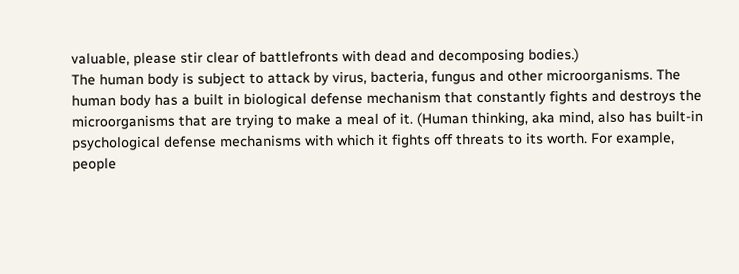valuable, please stir clear of battlefronts with dead and decomposing bodies.)
The human body is subject to attack by virus, bacteria, fungus and other microorganisms. The human body has a built in biological defense mechanism that constantly fights and destroys the microorganisms that are trying to make a meal of it. (Human thinking, aka mind, also has built-in psychological defense mechanisms with which it fights off threats to its worth. For example, people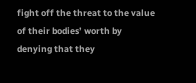fight off the threat to the value of their bodies’ worth by denying that they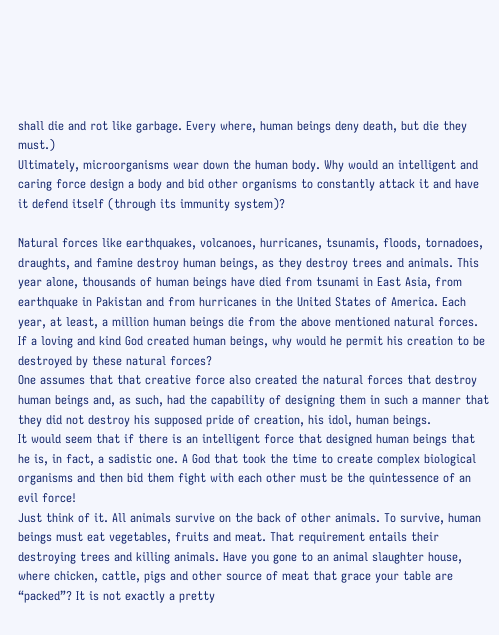shall die and rot like garbage. Every where, human beings deny death, but die they must.)
Ultimately, microorganisms wear down the human body. Why would an intelligent and caring force design a body and bid other organisms to constantly attack it and have it defend itself (through its immunity system)?

Natural forces like earthquakes, volcanoes, hurricanes, tsunamis, floods, tornadoes, draughts, and famine destroy human beings, as they destroy trees and animals. This year alone, thousands of human beings have died from tsunami in East Asia, from earthquake in Pakistan and from hurricanes in the United States of America. Each year, at least, a million human beings die from the above mentioned natural forces.
If a loving and kind God created human beings, why would he permit his creation to be destroyed by these natural forces?
One assumes that that creative force also created the natural forces that destroy human beings and, as such, had the capability of designing them in such a manner that they did not destroy his supposed pride of creation, his idol, human beings.
It would seem that if there is an intelligent force that designed human beings that he is, in fact, a sadistic one. A God that took the time to create complex biological organisms and then bid them fight with each other must be the quintessence of an evil force!
Just think of it. All animals survive on the back of other animals. To survive, human beings must eat vegetables, fruits and meat. That requirement entails their destroying trees and killing animals. Have you gone to an animal slaughter house, where chicken, cattle, pigs and other source of meat that grace your table are “packed”? It is not exactly a pretty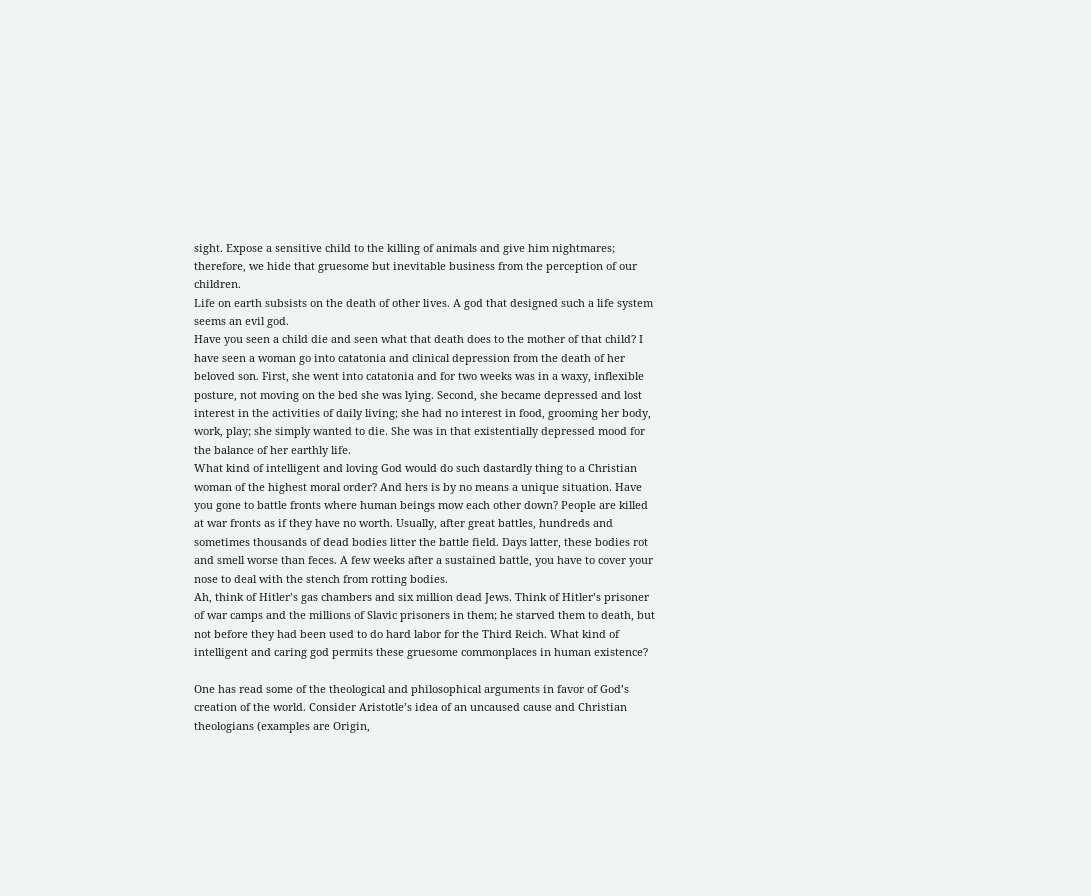sight. Expose a sensitive child to the killing of animals and give him nightmares; therefore, we hide that gruesome but inevitable business from the perception of our children.
Life on earth subsists on the death of other lives. A god that designed such a life system seems an evil god.
Have you seen a child die and seen what that death does to the mother of that child? I have seen a woman go into catatonia and clinical depression from the death of her beloved son. First, she went into catatonia and for two weeks was in a waxy, inflexible posture, not moving on the bed she was lying. Second, she became depressed and lost interest in the activities of daily living; she had no interest in food, grooming her body, work, play; she simply wanted to die. She was in that existentially depressed mood for the balance of her earthly life.
What kind of intelligent and loving God would do such dastardly thing to a Christian woman of the highest moral order? And hers is by no means a unique situation. Have you gone to battle fronts where human beings mow each other down? People are killed at war fronts as if they have no worth. Usually, after great battles, hundreds and sometimes thousands of dead bodies litter the battle field. Days latter, these bodies rot and smell worse than feces. A few weeks after a sustained battle, you have to cover your nose to deal with the stench from rotting bodies.
Ah, think of Hitler’s gas chambers and six million dead Jews. Think of Hitler’s prisoner of war camps and the millions of Slavic prisoners in them; he starved them to death, but not before they had been used to do hard labor for the Third Reich. What kind of intelligent and caring god permits these gruesome commonplaces in human existence?

One has read some of the theological and philosophical arguments in favor of God’s creation of the world. Consider Aristotle’s idea of an uncaused cause and Christian theologians (examples are Origin,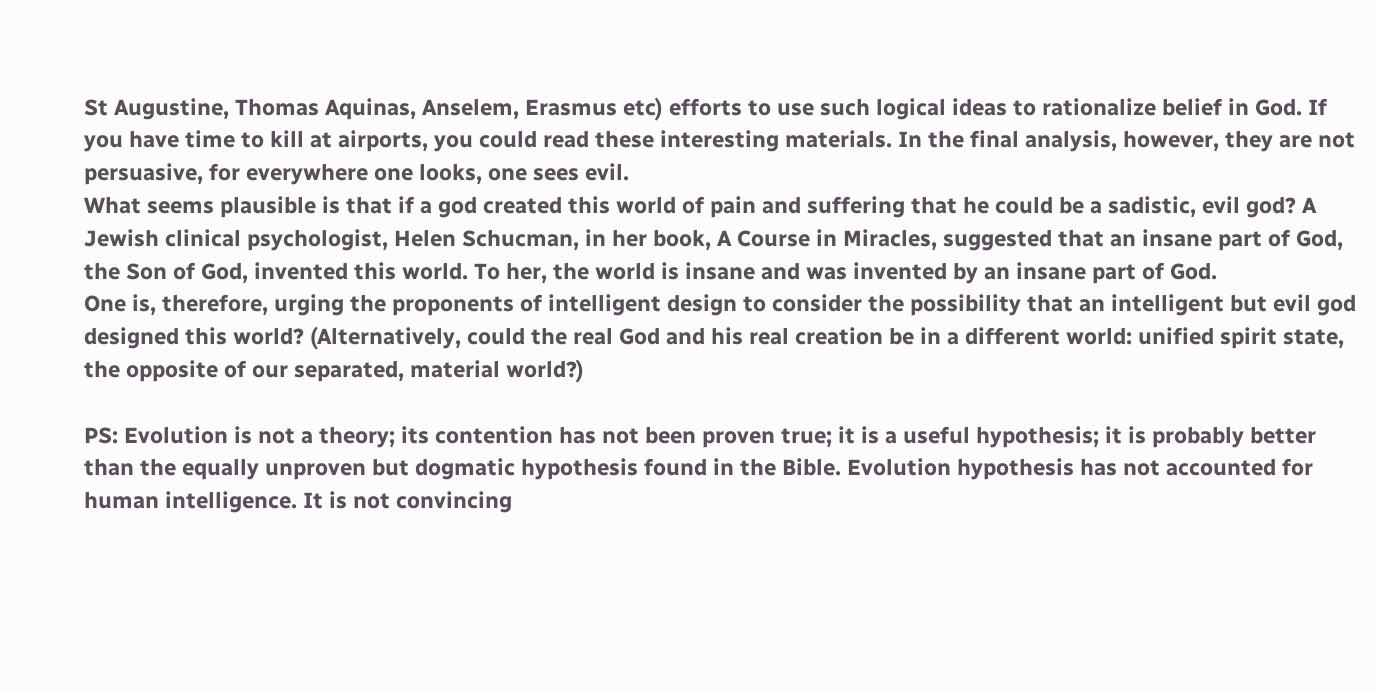St Augustine, Thomas Aquinas, Anselem, Erasmus etc) efforts to use such logical ideas to rationalize belief in God. If you have time to kill at airports, you could read these interesting materials. In the final analysis, however, they are not persuasive, for everywhere one looks, one sees evil.
What seems plausible is that if a god created this world of pain and suffering that he could be a sadistic, evil god? A Jewish clinical psychologist, Helen Schucman, in her book, A Course in Miracles, suggested that an insane part of God, the Son of God, invented this world. To her, the world is insane and was invented by an insane part of God.
One is, therefore, urging the proponents of intelligent design to consider the possibility that an intelligent but evil god designed this world? (Alternatively, could the real God and his real creation be in a different world: unified spirit state, the opposite of our separated, material world?)

PS: Evolution is not a theory; its contention has not been proven true; it is a useful hypothesis; it is probably better than the equally unproven but dogmatic hypothesis found in the Bible. Evolution hypothesis has not accounted for human intelligence. It is not convincing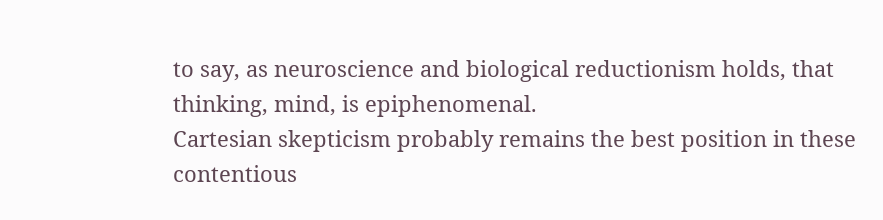to say, as neuroscience and biological reductionism holds, that thinking, mind, is epiphenomenal.
Cartesian skepticism probably remains the best position in these contentious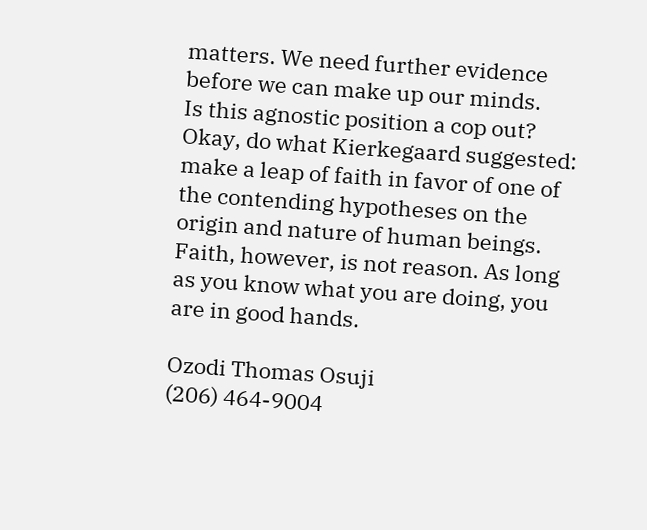matters. We need further evidence before we can make up our minds.
Is this agnostic position a cop out? Okay, do what Kierkegaard suggested: make a leap of faith in favor of one of the contending hypotheses on the origin and nature of human beings. Faith, however, is not reason. As long as you know what you are doing, you are in good hands.

Ozodi Thomas Osuji
(206) 464-9004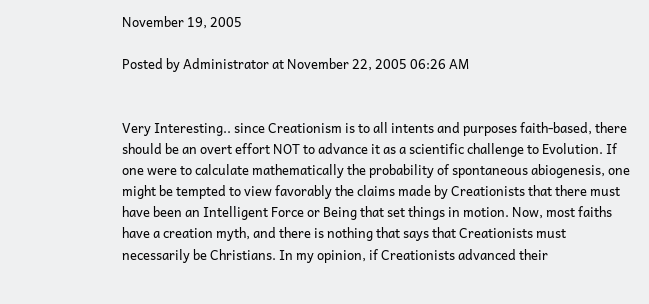November 19, 2005

Posted by Administrator at November 22, 2005 06:26 AM


Very Interesting.. since Creationism is to all intents and purposes faith-based, there should be an overt effort NOT to advance it as a scientific challenge to Evolution. If one were to calculate mathematically the probability of spontaneous abiogenesis, one might be tempted to view favorably the claims made by Creationists that there must have been an Intelligent Force or Being that set things in motion. Now, most faiths have a creation myth, and there is nothing that says that Creationists must necessarily be Christians. In my opinion, if Creationists advanced their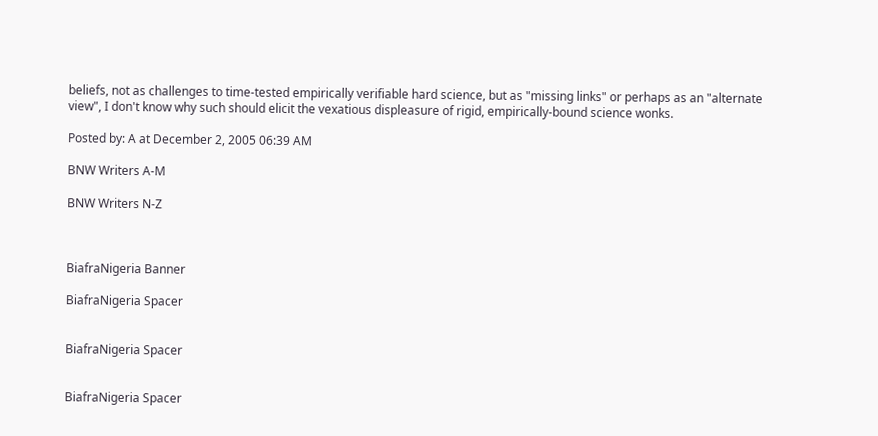beliefs, not as challenges to time-tested empirically verifiable hard science, but as "missing links" or perhaps as an "alternate view", I don't know why such should elicit the vexatious displeasure of rigid, empirically-bound science wonks.

Posted by: A at December 2, 2005 06:39 AM

BNW Writers A-M

BNW Writers N-Z



BiafraNigeria Banner

BiafraNigeria Spacer


BiafraNigeria Spacer


BiafraNigeria Spacer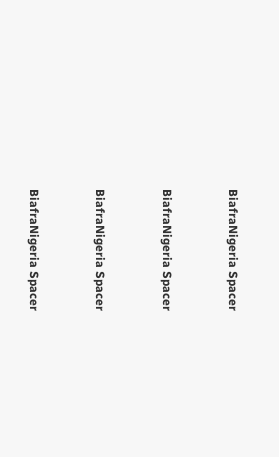BiafraNigeria Spacer


BiafraNigeria Spacer


BiafraNigeria Spacer


BiafraNigeria Spacer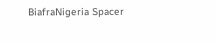BiafraNigeria Spacer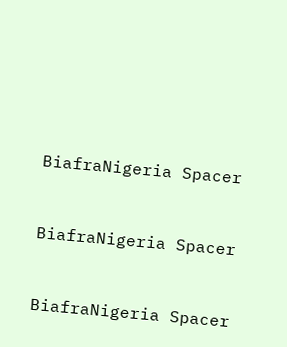BiafraNigeria Spacer


BiafraNigeria Spacer


BiafraNigeria Spacer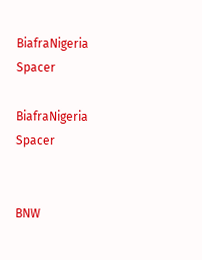BiafraNigeria Spacer

BiafraNigeria Spacer


BNW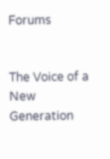Forums


The Voice of a New Generation